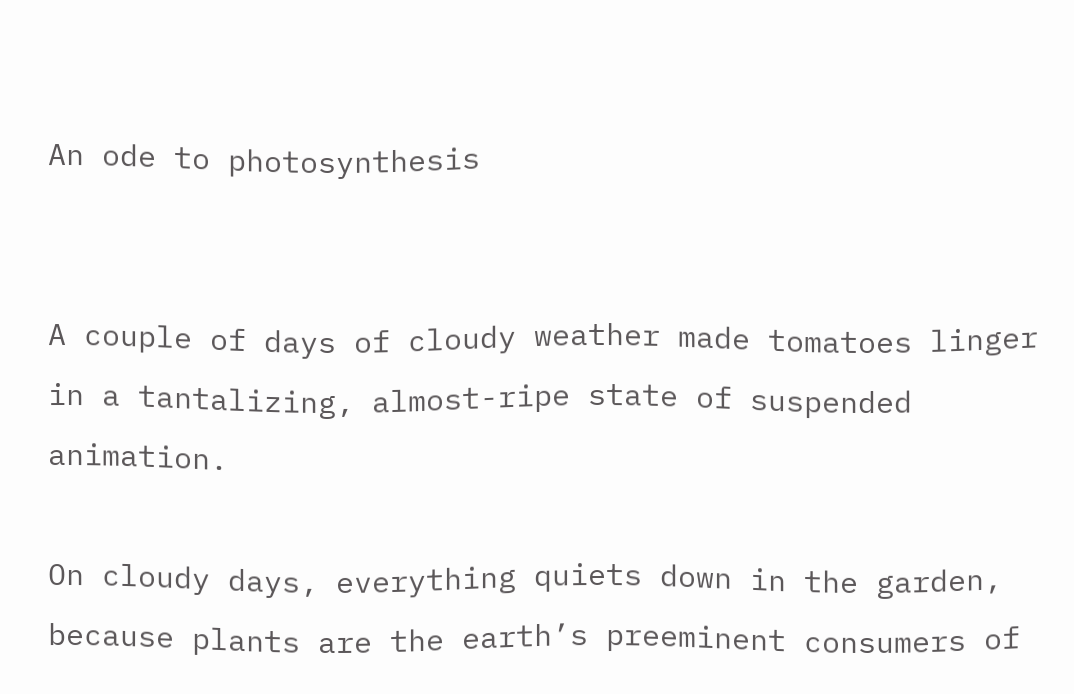An ode to photosynthesis


A couple of days of cloudy weather made tomatoes linger in a tantalizing, almost-ripe state of suspended animation.

On cloudy days, everything quiets down in the garden, because plants are the earth’s preeminent consumers of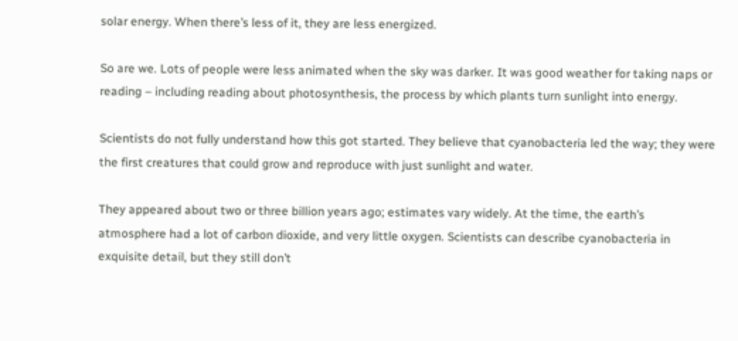solar energy. When there’s less of it, they are less energized.

So are we. Lots of people were less animated when the sky was darker. It was good weather for taking naps or reading – including reading about photosynthesis, the process by which plants turn sunlight into energy.

Scientists do not fully understand how this got started. They believe that cyanobacteria led the way; they were the first creatures that could grow and reproduce with just sunlight and water.

They appeared about two or three billion years ago; estimates vary widely. At the time, the earth’s atmosphere had a lot of carbon dioxide, and very little oxygen. Scientists can describe cyanobacteria in exquisite detail, but they still don’t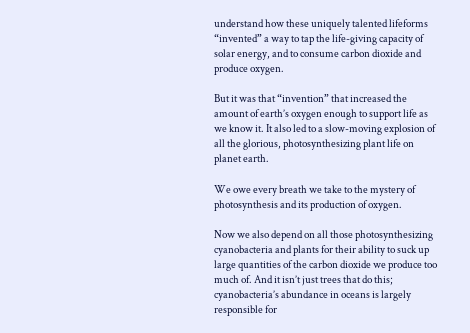understand how these uniquely talented lifeforms “invented” a way to tap the life-giving capacity of solar energy, and to consume carbon dioxide and produce oxygen.

But it was that “invention” that increased the amount of earth’s oxygen enough to support life as we know it. It also led to a slow-moving explosion of all the glorious, photosynthesizing plant life on planet earth.

We owe every breath we take to the mystery of photosynthesis and its production of oxygen.

Now we also depend on all those photosynthesizing cyanobacteria and plants for their ability to suck up large quantities of the carbon dioxide we produce too much of. And it isn’t just trees that do this; cyanobacteria’s abundance in oceans is largely responsible for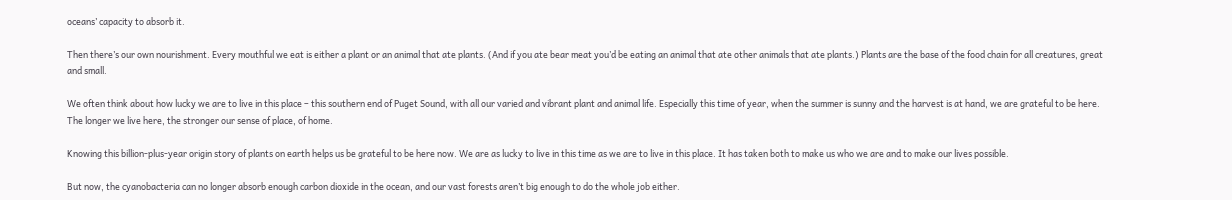oceans’ capacity to absorb it.

Then there’s our own nourishment. Every mouthful we eat is either a plant or an animal that ate plants. (And if you ate bear meat you’d be eating an animal that ate other animals that ate plants.) Plants are the base of the food chain for all creatures, great and small.

We often think about how lucky we are to live in this place – this southern end of Puget Sound, with all our varied and vibrant plant and animal life. Especially this time of year, when the summer is sunny and the harvest is at hand, we are grateful to be here. The longer we live here, the stronger our sense of place, of home.

Knowing this billion-plus-year origin story of plants on earth helps us be grateful to be here now. We are as lucky to live in this time as we are to live in this place. It has taken both to make us who we are and to make our lives possible.

But now, the cyanobacteria can no longer absorb enough carbon dioxide in the ocean, and our vast forests aren’t big enough to do the whole job either.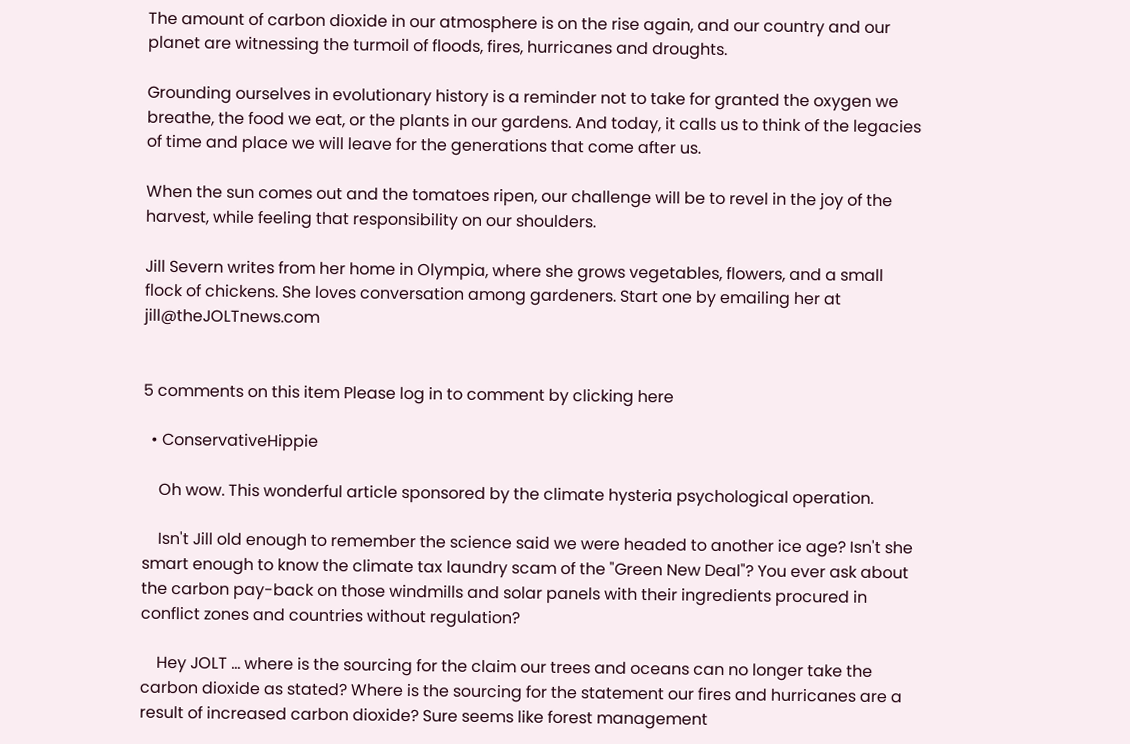The amount of carbon dioxide in our atmosphere is on the rise again, and our country and our planet are witnessing the turmoil of floods, fires, hurricanes and droughts.

Grounding ourselves in evolutionary history is a reminder not to take for granted the oxygen we breathe, the food we eat, or the plants in our gardens. And today, it calls us to think of the legacies of time and place we will leave for the generations that come after us.

When the sun comes out and the tomatoes ripen, our challenge will be to revel in the joy of the harvest, while feeling that responsibility on our shoulders.

Jill Severn writes from her home in Olympia, where she grows vegetables, flowers, and a small flock of chickens. She loves conversation among gardeners. Start one by emailing her at  jill@theJOLTnews.com


5 comments on this item Please log in to comment by clicking here

  • ConservativeHippie

    Oh wow. This wonderful article sponsored by the climate hysteria psychological operation.

    Isn't Jill old enough to remember the science said we were headed to another ice age? Isn't she smart enough to know the climate tax laundry scam of the "Green New Deal"? You ever ask about the carbon pay-back on those windmills and solar panels with their ingredients procured in conflict zones and countries without regulation?

    Hey JOLT ... where is the sourcing for the claim our trees and oceans can no longer take the carbon dioxide as stated? Where is the sourcing for the statement our fires and hurricanes are a result of increased carbon dioxide? Sure seems like forest management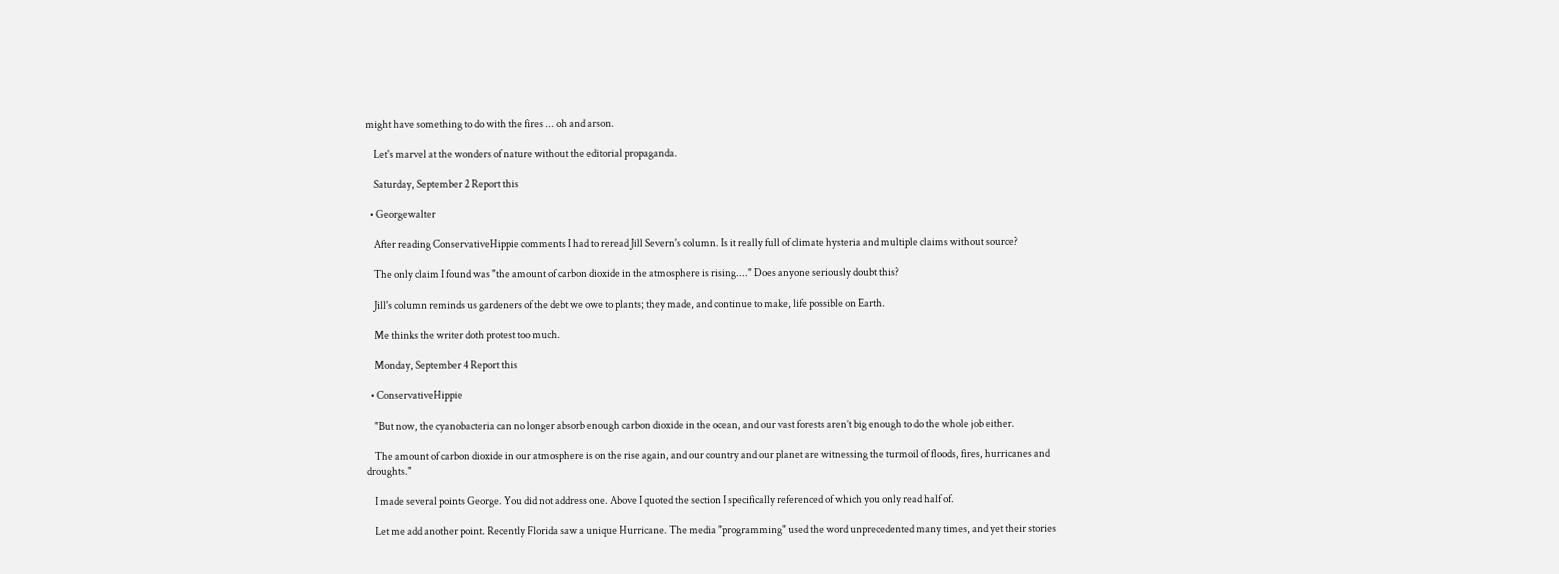might have something to do with the fires ... oh and arson.

    Let's marvel at the wonders of nature without the editorial propaganda.

    Saturday, September 2 Report this

  • Georgewalter

    After reading ConservativeHippie comments I had to reread Jill Severn's column. Is it really full of climate hysteria and multiple claims without source?

    The only claim I found was "the amount of carbon dioxide in the atmosphere is rising...." Does anyone seriously doubt this?

    Jill's column reminds us gardeners of the debt we owe to plants; they made, and continue to make, life possible on Earth.

    Me thinks the writer doth protest too much.

    Monday, September 4 Report this

  • ConservativeHippie

    "But now, the cyanobacteria can no longer absorb enough carbon dioxide in the ocean, and our vast forests aren’t big enough to do the whole job either.

    The amount of carbon dioxide in our atmosphere is on the rise again, and our country and our planet are witnessing the turmoil of floods, fires, hurricanes and droughts."

    I made several points George. You did not address one. Above I quoted the section I specifically referenced of which you only read half of.

    Let me add another point. Recently Florida saw a unique Hurricane. The media "programming" used the word unprecedented many times, and yet their stories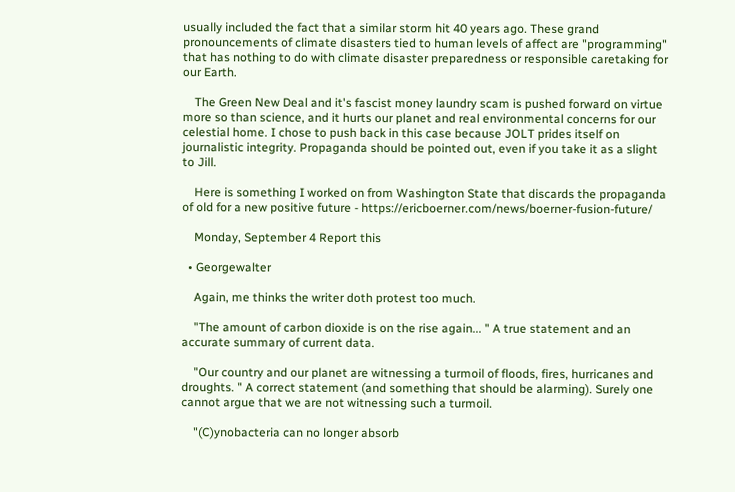usually included the fact that a similar storm hit 40 years ago. These grand pronouncements of climate disasters tied to human levels of affect are "programming" that has nothing to do with climate disaster preparedness or responsible caretaking for our Earth.

    The Green New Deal and it's fascist money laundry scam is pushed forward on virtue more so than science, and it hurts our planet and real environmental concerns for our celestial home. I chose to push back in this case because JOLT prides itself on journalistic integrity. Propaganda should be pointed out, even if you take it as a slight to Jill.

    Here is something I worked on from Washington State that discards the propaganda of old for a new positive future - https://ericboerner.com/news/boerner-fusion-future/

    Monday, September 4 Report this

  • Georgewalter

    Again, me thinks the writer doth protest too much.

    "The amount of carbon dioxide is on the rise again... " A true statement and an accurate summary of current data.

    "Our country and our planet are witnessing a turmoil of floods, fires, hurricanes and droughts. " A correct statement (and something that should be alarming). Surely one cannot argue that we are not witnessing such a turmoil.

    "(C)ynobacteria can no longer absorb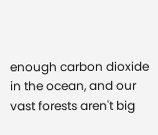enough carbon dioxide in the ocean, and our vast forests aren't big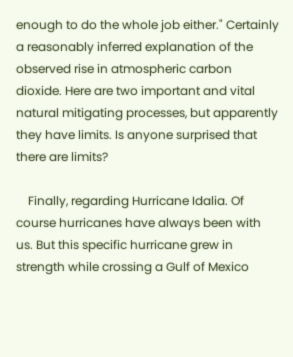enough to do the whole job either." Certainly a reasonably inferred explanation of the observed rise in atmospheric carbon dioxide. Here are two important and vital natural mitigating processes, but apparently they have limits. Is anyone surprised that there are limits?

    Finally, regarding Hurricane Idalia. Of course hurricanes have always been with us. But this specific hurricane grew in strength while crossing a Gulf of Mexico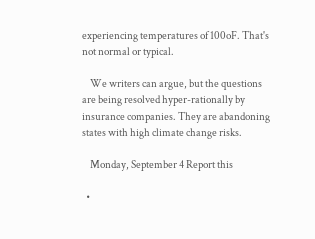experiencing temperatures of 100oF. That's not normal or typical.

    We writers can argue, but the questions are being resolved hyper-rationally by insurance companies. They are abandoning states with high climate change risks.

    Monday, September 4 Report this

  •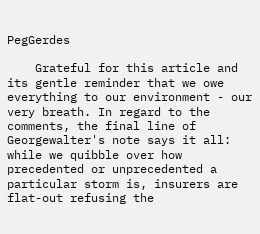PegGerdes

    Grateful for this article and its gentle reminder that we owe everything to our environment - our very breath. In regard to the comments, the final line of Georgewalter's note says it all: while we quibble over how precedented or unprecedented a particular storm is, insurers are flat-out refusing the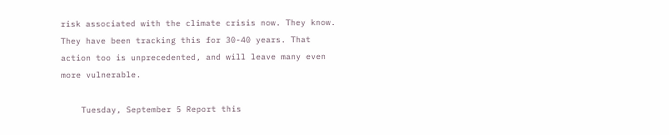risk associated with the climate crisis now. They know. They have been tracking this for 30-40 years. That action too is unprecedented, and will leave many even more vulnerable.

    Tuesday, September 5 Report this